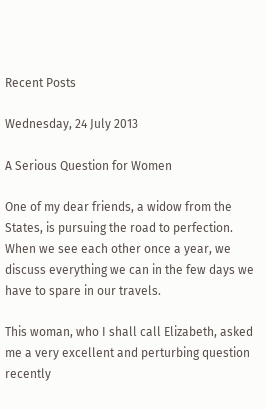Recent Posts

Wednesday, 24 July 2013

A Serious Question for Women

One of my dear friends, a widow from the States, is pursuing the road to perfection. When we see each other once a year, we discuss everything we can in the few days we have to spare in our travels.

This woman, who I shall call Elizabeth, asked me a very excellent and perturbing question recently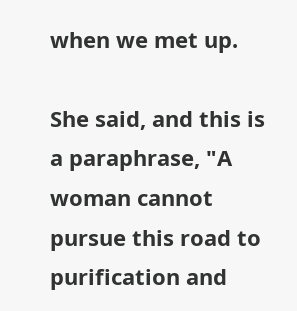when we met up.

She said, and this is a paraphrase, "A woman cannot pursue this road to purification and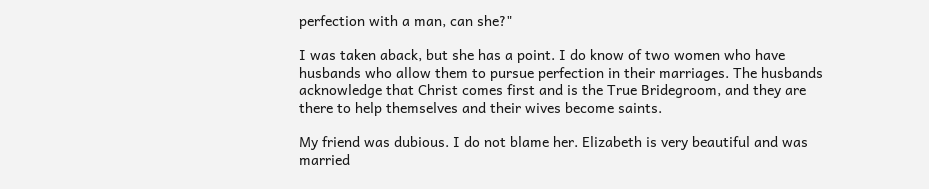perfection with a man, can she?"

I was taken aback, but she has a point. I do know of two women who have husbands who allow them to pursue perfection in their marriages. The husbands acknowledge that Christ comes first and is the True Bridegroom, and they are there to help themselves and their wives become saints.

My friend was dubious. I do not blame her. Elizabeth is very beautiful and was married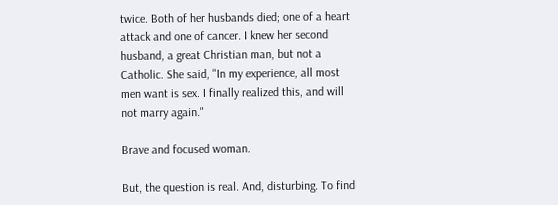twice. Both of her husbands died; one of a heart attack and one of cancer. I knew her second husband, a great Christian man, but not a Catholic. She said, "In my experience, all most men want is sex. I finally realized this, and will not marry again."

Brave and focused woman.

But, the question is real. And, disturbing. To find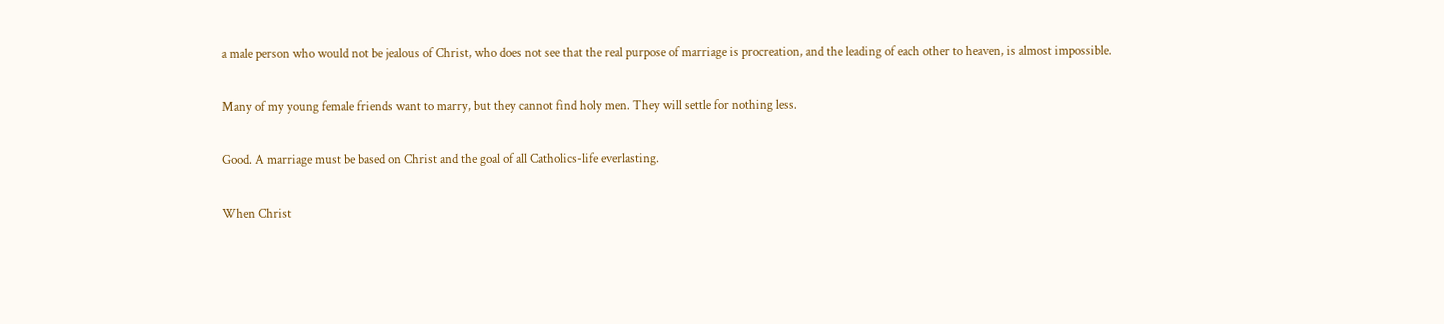a male person who would not be jealous of Christ, who does not see that the real purpose of marriage is procreation, and the leading of each other to heaven, is almost impossible.

Many of my young female friends want to marry, but they cannot find holy men. They will settle for nothing less.

Good. A marriage must be based on Christ and the goal of all Catholics-life everlasting.

When Christ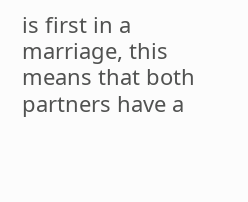is first in a marriage, this means that both partners have a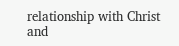relationship with Christ and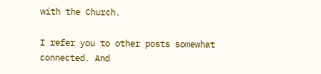with the Church.

I refer you to other posts somewhat connected. And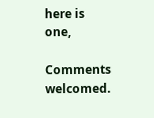here is one,

Comments welcomed.